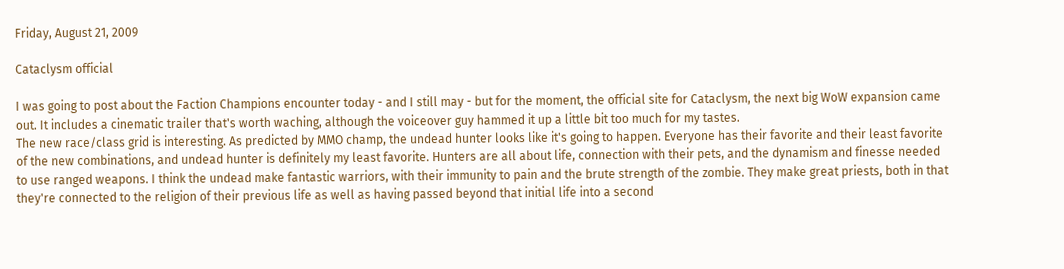Friday, August 21, 2009

Cataclysm official

I was going to post about the Faction Champions encounter today - and I still may - but for the moment, the official site for Cataclysm, the next big WoW expansion came out. It includes a cinematic trailer that's worth waching, although the voiceover guy hammed it up a little bit too much for my tastes.
The new race/class grid is interesting. As predicted by MMO champ, the undead hunter looks like it's going to happen. Everyone has their favorite and their least favorite of the new combinations, and undead hunter is definitely my least favorite. Hunters are all about life, connection with their pets, and the dynamism and finesse needed to use ranged weapons. I think the undead make fantastic warriors, with their immunity to pain and the brute strength of the zombie. They make great priests, both in that they're connected to the religion of their previous life as well as having passed beyond that initial life into a second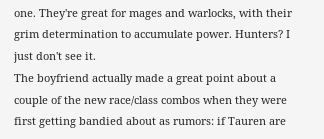one. They're great for mages and warlocks, with their grim determination to accumulate power. Hunters? I just don't see it.
The boyfriend actually made a great point about a couple of the new race/class combos when they were first getting bandied about as rumors: if Tauren are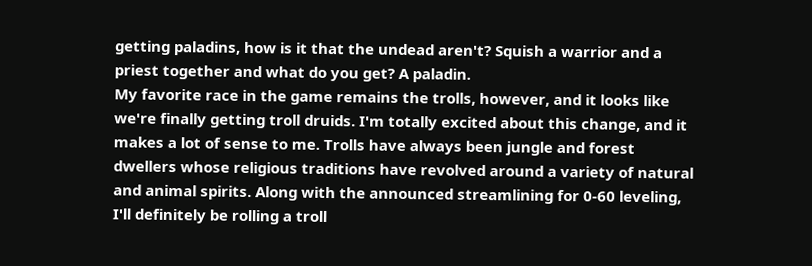getting paladins, how is it that the undead aren't? Squish a warrior and a priest together and what do you get? A paladin.
My favorite race in the game remains the trolls, however, and it looks like we're finally getting troll druids. I'm totally excited about this change, and it makes a lot of sense to me. Trolls have always been jungle and forest dwellers whose religious traditions have revolved around a variety of natural and animal spirits. Along with the announced streamlining for 0-60 leveling, I'll definitely be rolling a troll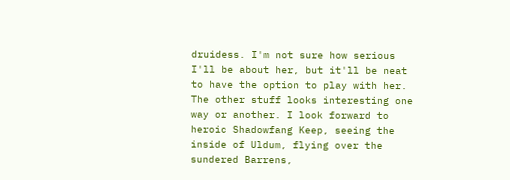druidess. I'm not sure how serious I'll be about her, but it'll be neat to have the option to play with her.
The other stuff looks interesting one way or another. I look forward to heroic Shadowfang Keep, seeing the inside of Uldum, flying over the sundered Barrens,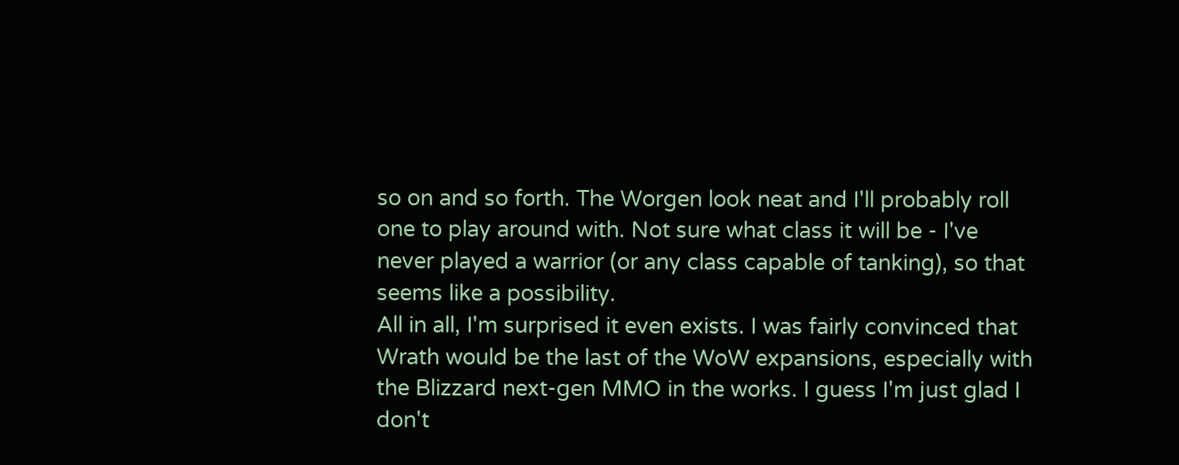so on and so forth. The Worgen look neat and I'll probably roll one to play around with. Not sure what class it will be - I've never played a warrior (or any class capable of tanking), so that seems like a possibility.
All in all, I'm surprised it even exists. I was fairly convinced that Wrath would be the last of the WoW expansions, especially with the Blizzard next-gen MMO in the works. I guess I'm just glad I don't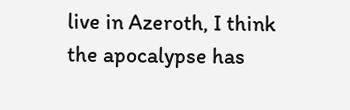live in Azeroth, I think the apocalypse has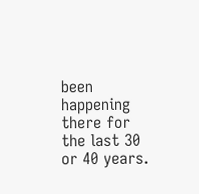been happening there for the last 30 or 40 years.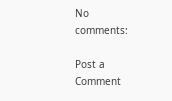No comments:

Post a Comment